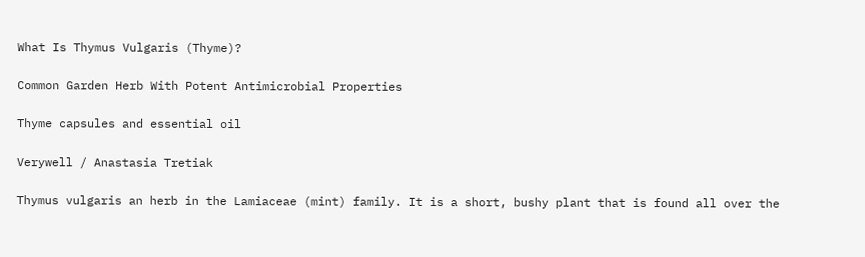What Is Thymus Vulgaris (Thyme)?

Common Garden Herb With Potent Antimicrobial Properties

Thyme capsules and essential oil

Verywell / Anastasia Tretiak

Thymus vulgaris an herb in the Lamiaceae (mint) family. It is a short, bushy plant that is found all over the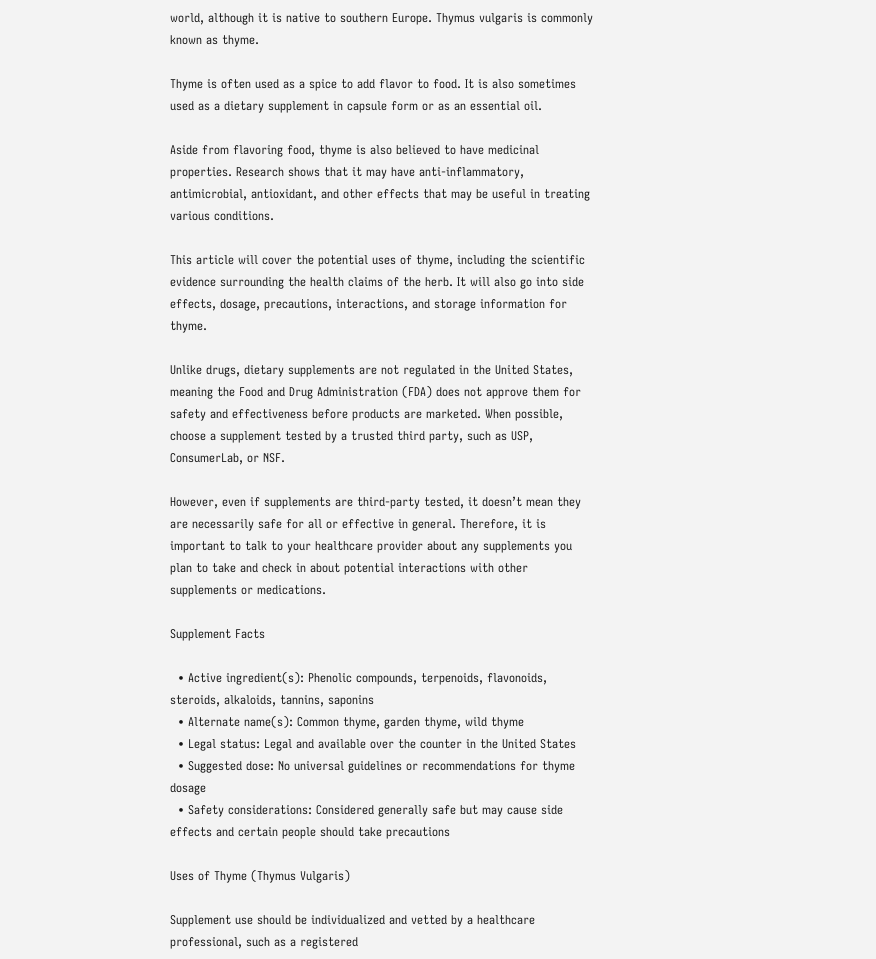world, although it is native to southern Europe. Thymus vulgaris is commonly known as thyme.

Thyme is often used as a spice to add flavor to food. It is also sometimes used as a dietary supplement in capsule form or as an essential oil.

Aside from flavoring food, thyme is also believed to have medicinal properties. Research shows that it may have anti-inflammatory, antimicrobial, antioxidant, and other effects that may be useful in treating various conditions.

This article will cover the potential uses of thyme, including the scientific evidence surrounding the health claims of the herb. It will also go into side effects, dosage, precautions, interactions, and storage information for thyme.

Unlike drugs, dietary supplements are not regulated in the United States, meaning the Food and Drug Administration (FDA) does not approve them for safety and effectiveness before products are marketed. When possible, choose a supplement tested by a trusted third party, such as USP, ConsumerLab, or NSF.

However, even if supplements are third-party tested, it doesn’t mean they are necessarily safe for all or effective in general. Therefore, it is important to talk to your healthcare provider about any supplements you plan to take and check in about potential interactions with other supplements or medications.

Supplement Facts

  • Active ingredient(s): Phenolic compounds, terpenoids, flavonoids, steroids, alkaloids, tannins, saponins
  • Alternate name(s): Common thyme, garden thyme, wild thyme
  • Legal status: Legal and available over the counter in the United States
  • Suggested dose: No universal guidelines or recommendations for thyme dosage
  • Safety considerations: Considered generally safe but may cause side effects and certain people should take precautions

Uses of Thyme (Thymus Vulgaris)

Supplement use should be individualized and vetted by a healthcare professional, such as a registered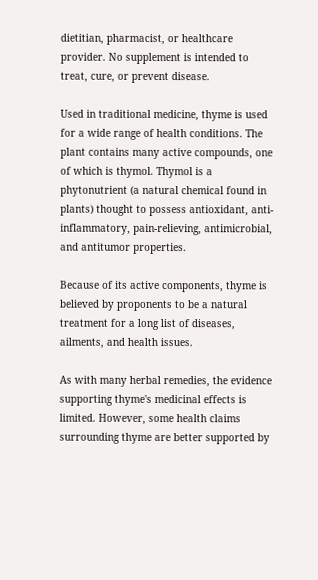dietitian, pharmacist, or healthcare provider. No supplement is intended to treat, cure, or prevent disease.

Used in traditional medicine, thyme is used for a wide range of health conditions. The plant contains many active compounds, one of which is thymol. Thymol is a phytonutrient (a natural chemical found in plants) thought to possess antioxidant, anti-inflammatory, pain-relieving, antimicrobial, and antitumor properties.

Because of its active components, thyme is believed by proponents to be a natural treatment for a long list of diseases, ailments, and health issues.

As with many herbal remedies, the evidence supporting thyme's medicinal effects is limited. However, some health claims surrounding thyme are better supported by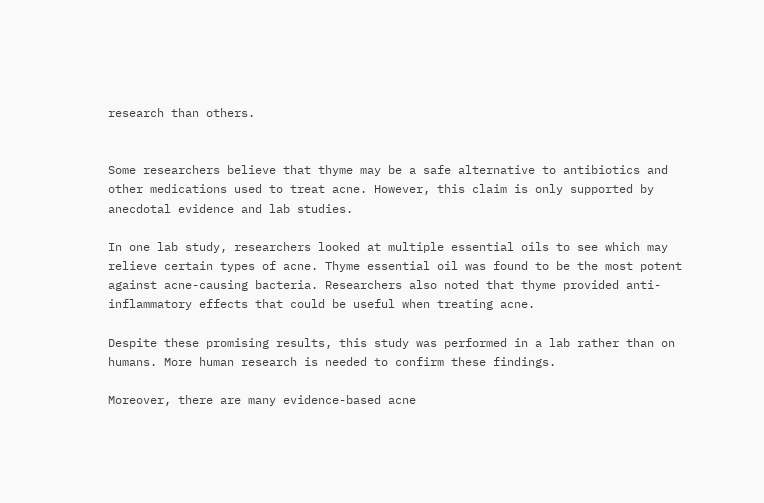research than others.


Some researchers believe that thyme may be a safe alternative to antibiotics and other medications used to treat acne. However, this claim is only supported by anecdotal evidence and lab studies.

In one lab study, researchers looked at multiple essential oils to see which may relieve certain types of acne. Thyme essential oil was found to be the most potent against acne-causing bacteria. Researchers also noted that thyme provided anti-inflammatory effects that could be useful when treating acne.

Despite these promising results, this study was performed in a lab rather than on humans. More human research is needed to confirm these findings.

Moreover, there are many evidence-based acne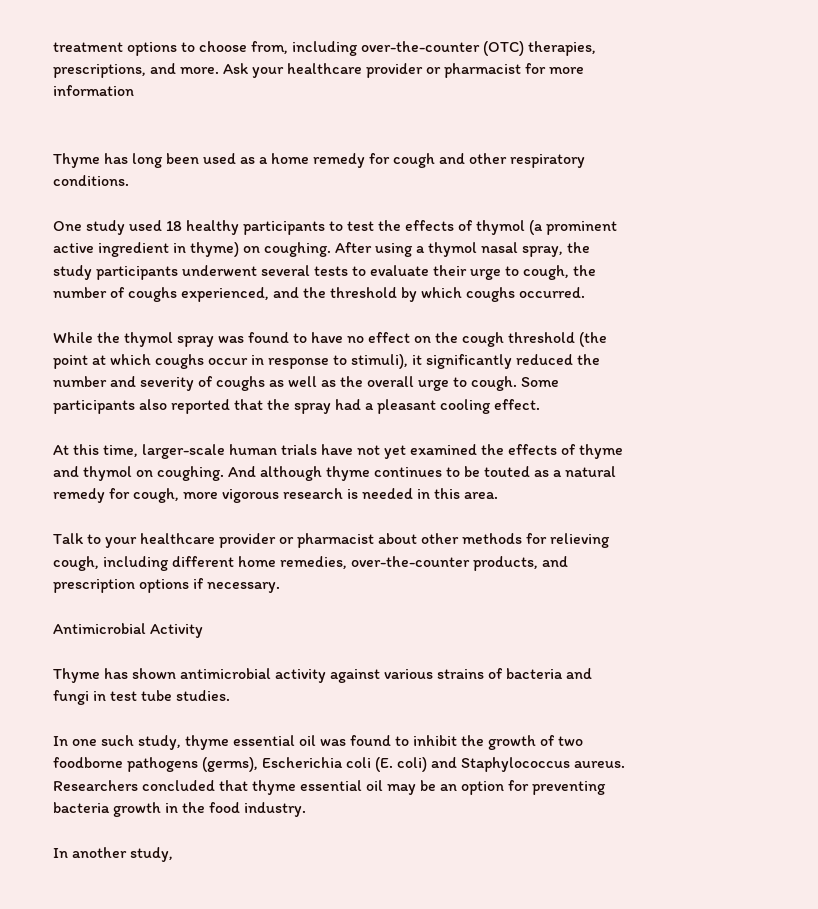treatment options to choose from, including over-the-counter (OTC) therapies, prescriptions, and more. Ask your healthcare provider or pharmacist for more information


Thyme has long been used as a home remedy for cough and other respiratory conditions.

One study used 18 healthy participants to test the effects of thymol (a prominent active ingredient in thyme) on coughing. After using a thymol nasal spray, the study participants underwent several tests to evaluate their urge to cough, the number of coughs experienced, and the threshold by which coughs occurred.

While the thymol spray was found to have no effect on the cough threshold (the point at which coughs occur in response to stimuli), it significantly reduced the number and severity of coughs as well as the overall urge to cough. Some participants also reported that the spray had a pleasant cooling effect.

At this time, larger-scale human trials have not yet examined the effects of thyme and thymol on coughing. And although thyme continues to be touted as a natural remedy for cough, more vigorous research is needed in this area.

Talk to your healthcare provider or pharmacist about other methods for relieving cough, including different home remedies, over-the-counter products, and prescription options if necessary.

Antimicrobial Activity

Thyme has shown antimicrobial activity against various strains of bacteria and fungi in test tube studies.

In one such study, thyme essential oil was found to inhibit the growth of two foodborne pathogens (germs), Escherichia coli (E. coli) and Staphylococcus aureus. Researchers concluded that thyme essential oil may be an option for preventing bacteria growth in the food industry.

In another study,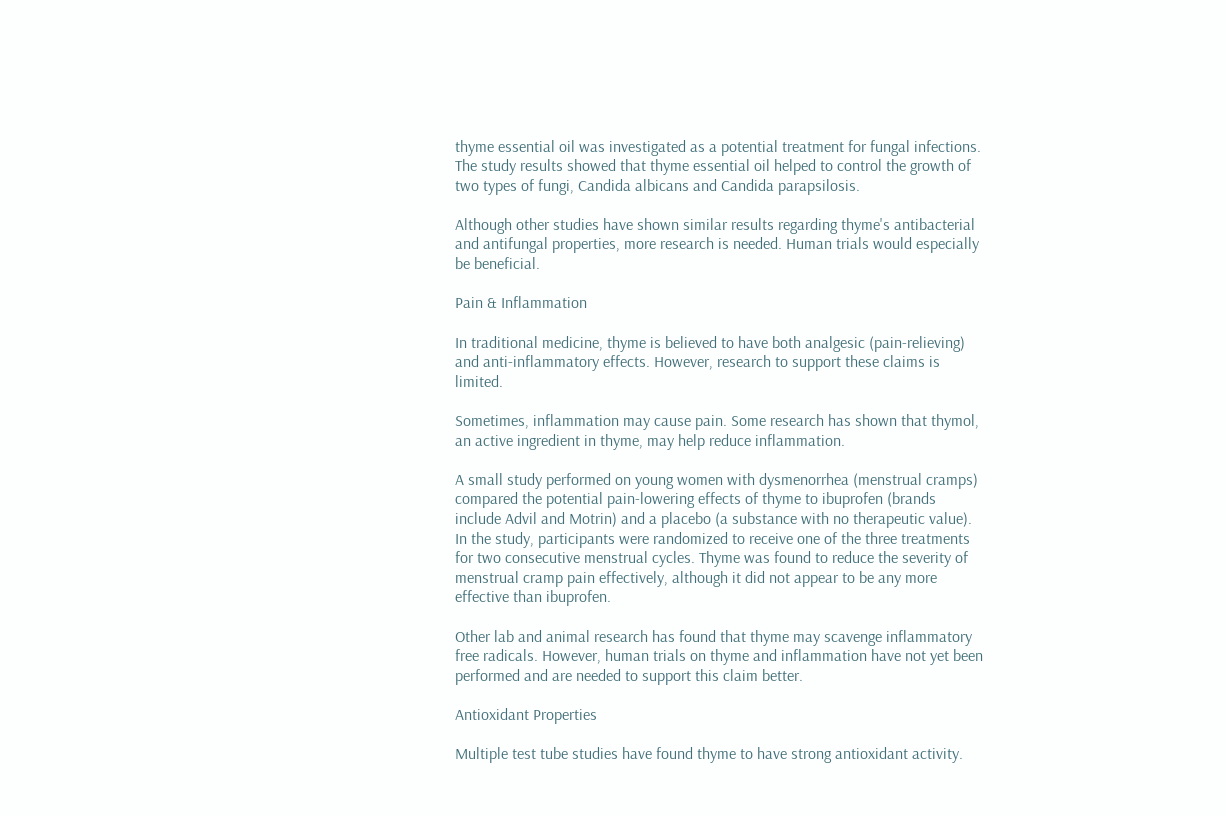thyme essential oil was investigated as a potential treatment for fungal infections. The study results showed that thyme essential oil helped to control the growth of two types of fungi, Candida albicans and Candida parapsilosis.

Although other studies have shown similar results regarding thyme's antibacterial and antifungal properties, more research is needed. Human trials would especially be beneficial.

Pain & Inflammation

In traditional medicine, thyme is believed to have both analgesic (pain-relieving) and anti-inflammatory effects. However, research to support these claims is limited.

Sometimes, inflammation may cause pain. Some research has shown that thymol, an active ingredient in thyme, may help reduce inflammation.

A small study performed on young women with dysmenorrhea (menstrual cramps) compared the potential pain-lowering effects of thyme to ibuprofen (brands include Advil and Motrin) and a placebo (a substance with no therapeutic value). In the study, participants were randomized to receive one of the three treatments for two consecutive menstrual cycles. Thyme was found to reduce the severity of menstrual cramp pain effectively, although it did not appear to be any more effective than ibuprofen.

Other lab and animal research has found that thyme may scavenge inflammatory free radicals. However, human trials on thyme and inflammation have not yet been performed and are needed to support this claim better.

Antioxidant Properties

Multiple test tube studies have found thyme to have strong antioxidant activity.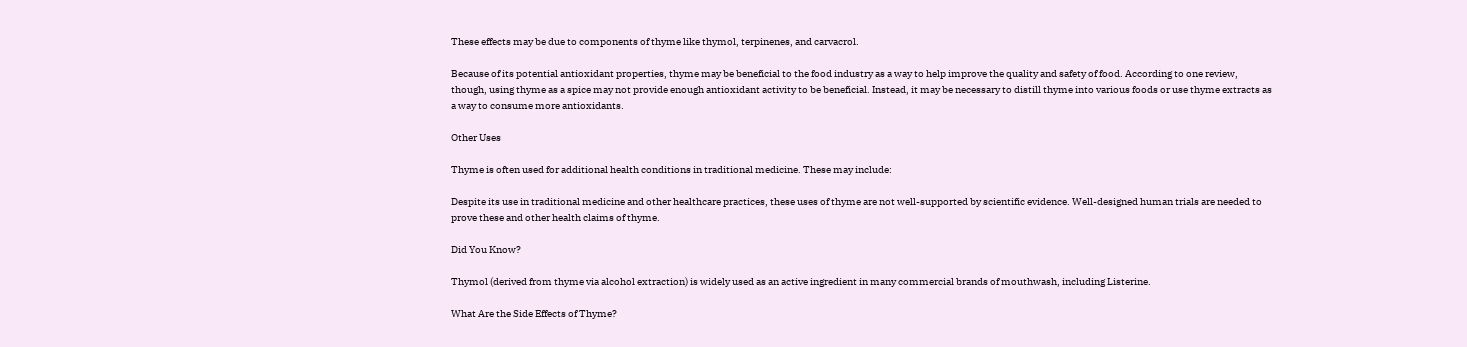These effects may be due to components of thyme like thymol, terpinenes, and carvacrol.

Because of its potential antioxidant properties, thyme may be beneficial to the food industry as a way to help improve the quality and safety of food. According to one review, though, using thyme as a spice may not provide enough antioxidant activity to be beneficial. Instead, it may be necessary to distill thyme into various foods or use thyme extracts as a way to consume more antioxidants.

Other Uses

Thyme is often used for additional health conditions in traditional medicine. These may include:

Despite its use in traditional medicine and other healthcare practices, these uses of thyme are not well-supported by scientific evidence. Well-designed human trials are needed to prove these and other health claims of thyme.

Did You Know?

Thymol (derived from thyme via alcohol extraction) is widely used as an active ingredient in many commercial brands of mouthwash, including Listerine.

What Are the Side Effects of Thyme?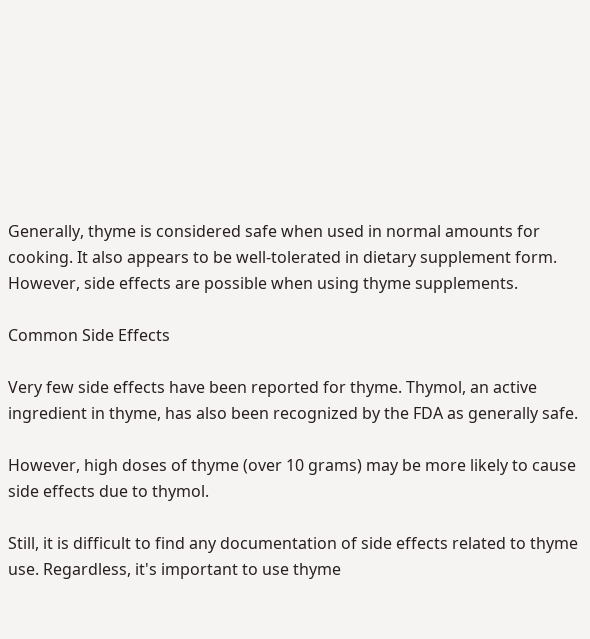Generally, thyme is considered safe when used in normal amounts for cooking. It also appears to be well-tolerated in dietary supplement form. However, side effects are possible when using thyme supplements.

Common Side Effects

Very few side effects have been reported for thyme. Thymol, an active ingredient in thyme, has also been recognized by the FDA as generally safe.

However, high doses of thyme (over 10 grams) may be more likely to cause side effects due to thymol.

Still, it is difficult to find any documentation of side effects related to thyme use. Regardless, it's important to use thyme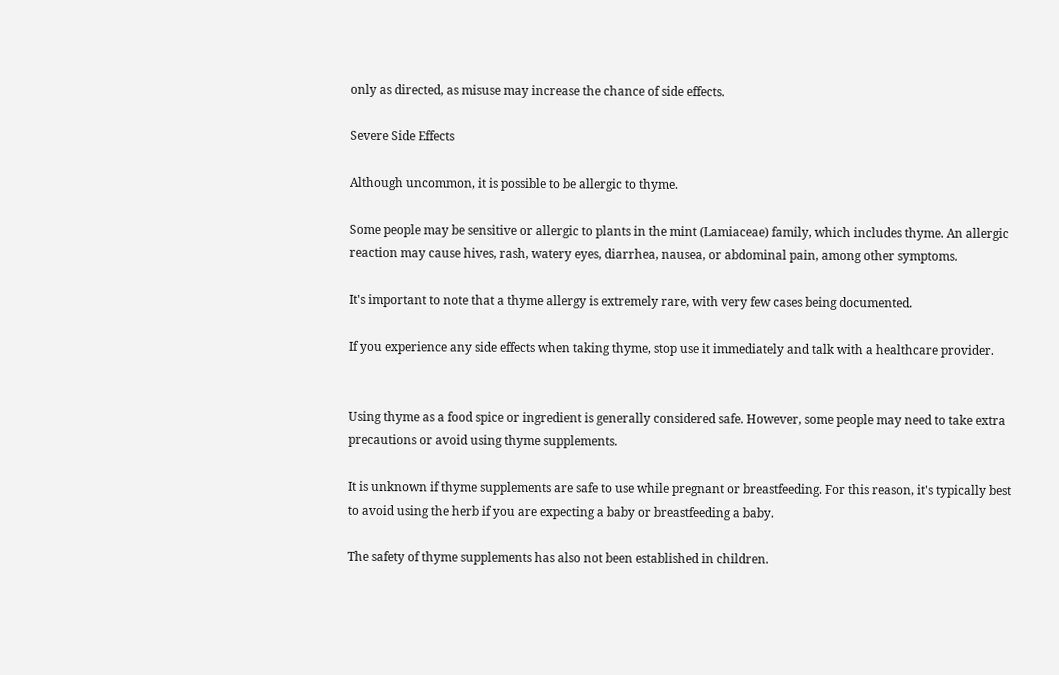only as directed, as misuse may increase the chance of side effects.

Severe Side Effects

Although uncommon, it is possible to be allergic to thyme.

Some people may be sensitive or allergic to plants in the mint (Lamiaceae) family, which includes thyme. An allergic reaction may cause hives, rash, watery eyes, diarrhea, nausea, or abdominal pain, among other symptoms.

It's important to note that a thyme allergy is extremely rare, with very few cases being documented.

If you experience any side effects when taking thyme, stop use it immediately and talk with a healthcare provider.


Using thyme as a food spice or ingredient is generally considered safe. However, some people may need to take extra precautions or avoid using thyme supplements.

It is unknown if thyme supplements are safe to use while pregnant or breastfeeding. For this reason, it's typically best to avoid using the herb if you are expecting a baby or breastfeeding a baby.

The safety of thyme supplements has also not been established in children.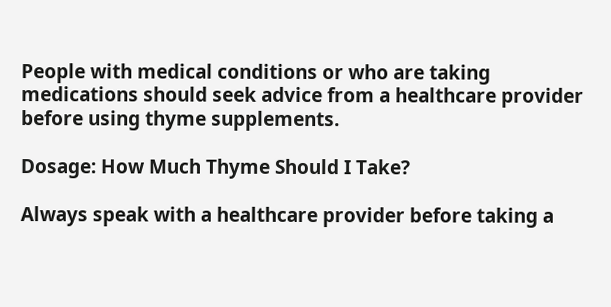People with medical conditions or who are taking medications should seek advice from a healthcare provider before using thyme supplements.

Dosage: How Much Thyme Should I Take?

Always speak with a healthcare provider before taking a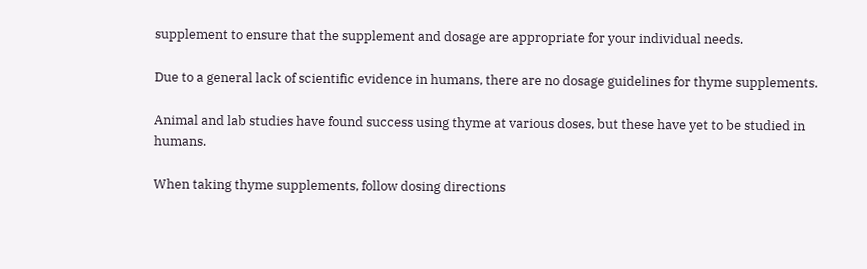supplement to ensure that the supplement and dosage are appropriate for your individual needs.

Due to a general lack of scientific evidence in humans, there are no dosage guidelines for thyme supplements.

Animal and lab studies have found success using thyme at various doses, but these have yet to be studied in humans.

When taking thyme supplements, follow dosing directions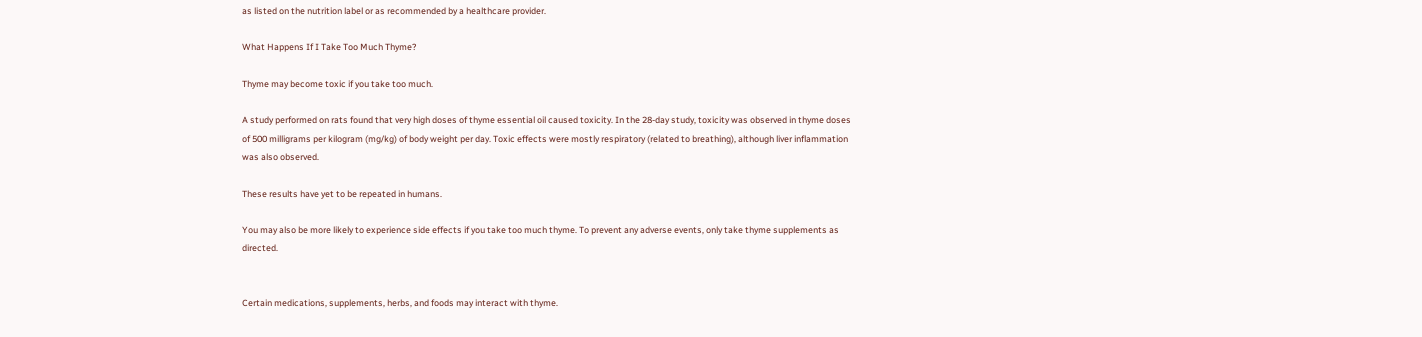as listed on the nutrition label or as recommended by a healthcare provider.

What Happens If I Take Too Much Thyme?

Thyme may become toxic if you take too much.

A study performed on rats found that very high doses of thyme essential oil caused toxicity. In the 28-day study, toxicity was observed in thyme doses of 500 milligrams per kilogram (mg/kg) of body weight per day. Toxic effects were mostly respiratory (related to breathing), although liver inflammation was also observed.

These results have yet to be repeated in humans.

You may also be more likely to experience side effects if you take too much thyme. To prevent any adverse events, only take thyme supplements as directed.


Certain medications, supplements, herbs, and foods may interact with thyme.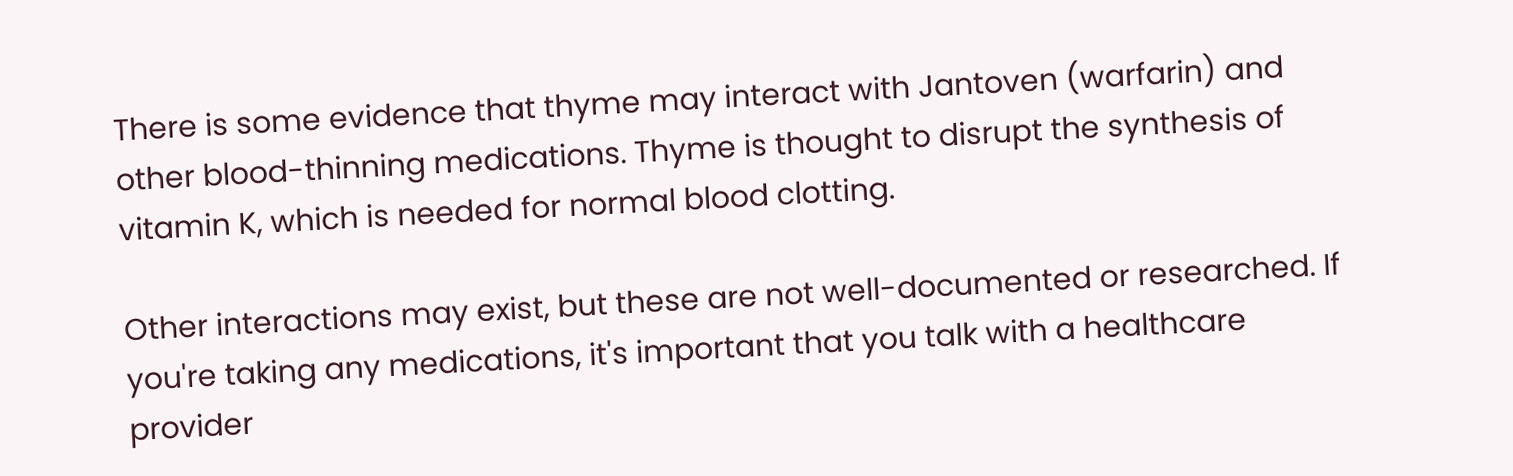There is some evidence that thyme may interact with Jantoven (warfarin) and other blood-thinning medications. Thyme is thought to disrupt the synthesis of vitamin K, which is needed for normal blood clotting.

Other interactions may exist, but these are not well-documented or researched. If you're taking any medications, it's important that you talk with a healthcare provider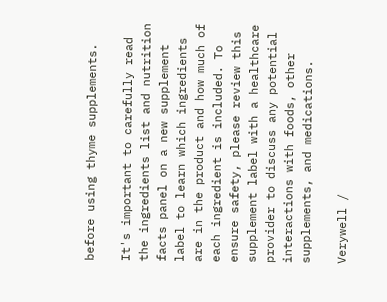before using thyme supplements.

It's important to carefully read the ingredients list and nutrition facts panel on a new supplement label to learn which ingredients are in the product and how much of each ingredient is included. To ensure safety, please review this supplement label with a healthcare provider to discuss any potential interactions with foods, other supplements, and medications.

Verywell /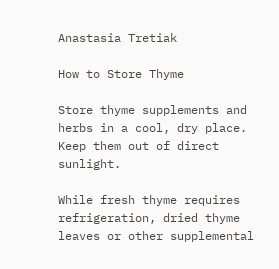Anastasia Tretiak

How to Store Thyme

Store thyme supplements and herbs in a cool, dry place. Keep them out of direct sunlight.

While fresh thyme requires refrigeration, dried thyme leaves or other supplemental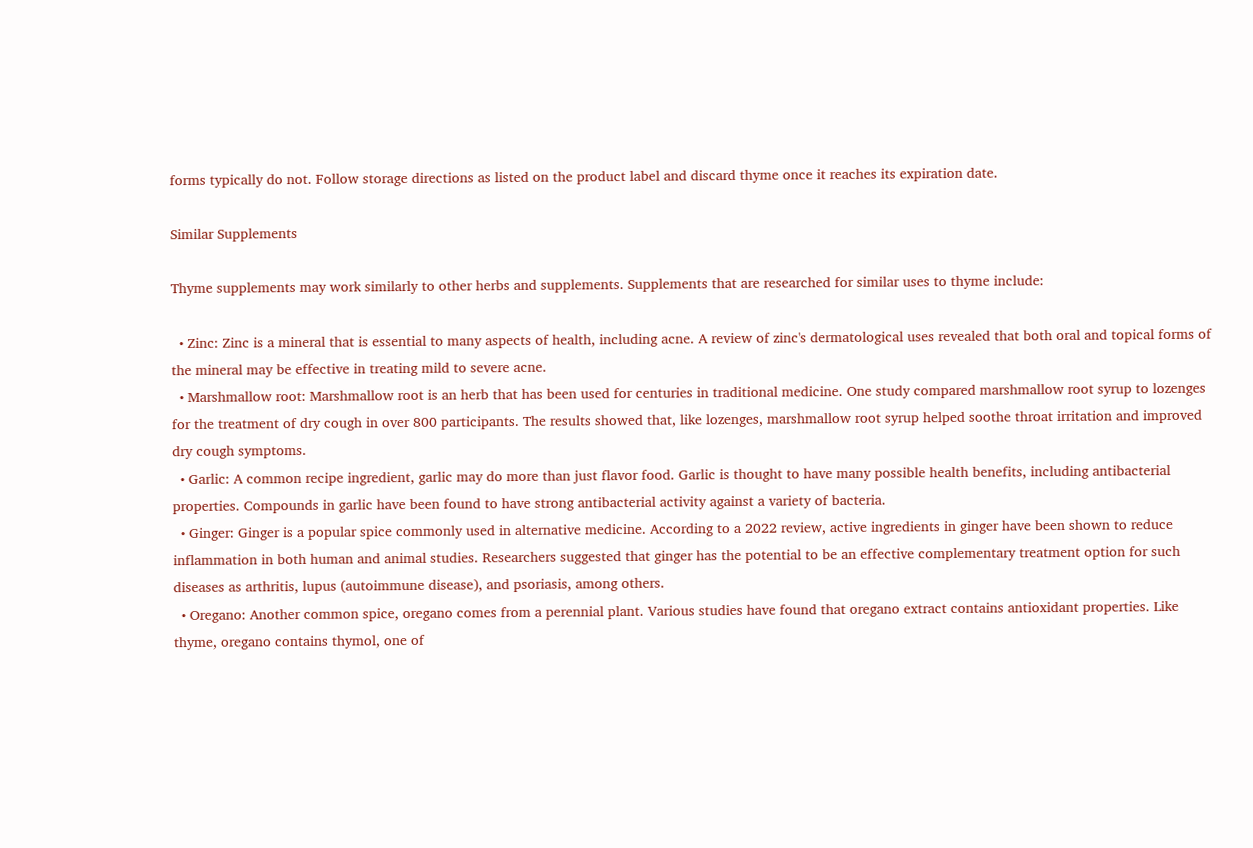forms typically do not. Follow storage directions as listed on the product label and discard thyme once it reaches its expiration date.

Similar Supplements

Thyme supplements may work similarly to other herbs and supplements. Supplements that are researched for similar uses to thyme include:

  • Zinc: Zinc is a mineral that is essential to many aspects of health, including acne. A review of zinc's dermatological uses revealed that both oral and topical forms of the mineral may be effective in treating mild to severe acne.
  • Marshmallow root: Marshmallow root is an herb that has been used for centuries in traditional medicine. One study compared marshmallow root syrup to lozenges for the treatment of dry cough in over 800 participants. The results showed that, like lozenges, marshmallow root syrup helped soothe throat irritation and improved dry cough symptoms.
  • Garlic: A common recipe ingredient, garlic may do more than just flavor food. Garlic is thought to have many possible health benefits, including antibacterial properties. Compounds in garlic have been found to have strong antibacterial activity against a variety of bacteria.
  • Ginger: Ginger is a popular spice commonly used in alternative medicine. According to a 2022 review, active ingredients in ginger have been shown to reduce inflammation in both human and animal studies. Researchers suggested that ginger has the potential to be an effective complementary treatment option for such diseases as arthritis, lupus (autoimmune disease), and psoriasis, among others.
  • Oregano: Another common spice, oregano comes from a perennial plant. Various studies have found that oregano extract contains antioxidant properties. Like thyme, oregano contains thymol, one of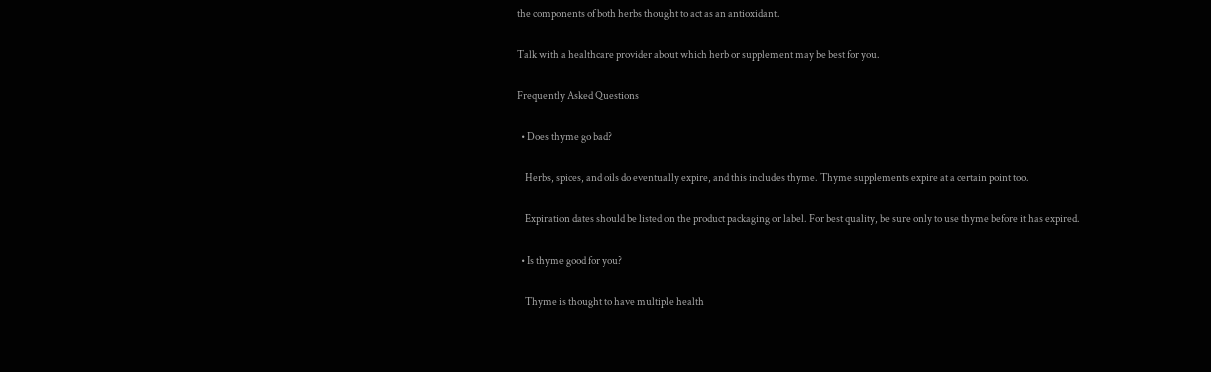the components of both herbs thought to act as an antioxidant.

Talk with a healthcare provider about which herb or supplement may be best for you.

Frequently Asked Questions

  • Does thyme go bad?

    Herbs, spices, and oils do eventually expire, and this includes thyme. Thyme supplements expire at a certain point too.

    Expiration dates should be listed on the product packaging or label. For best quality, be sure only to use thyme before it has expired.

  • Is thyme good for you?

    Thyme is thought to have multiple health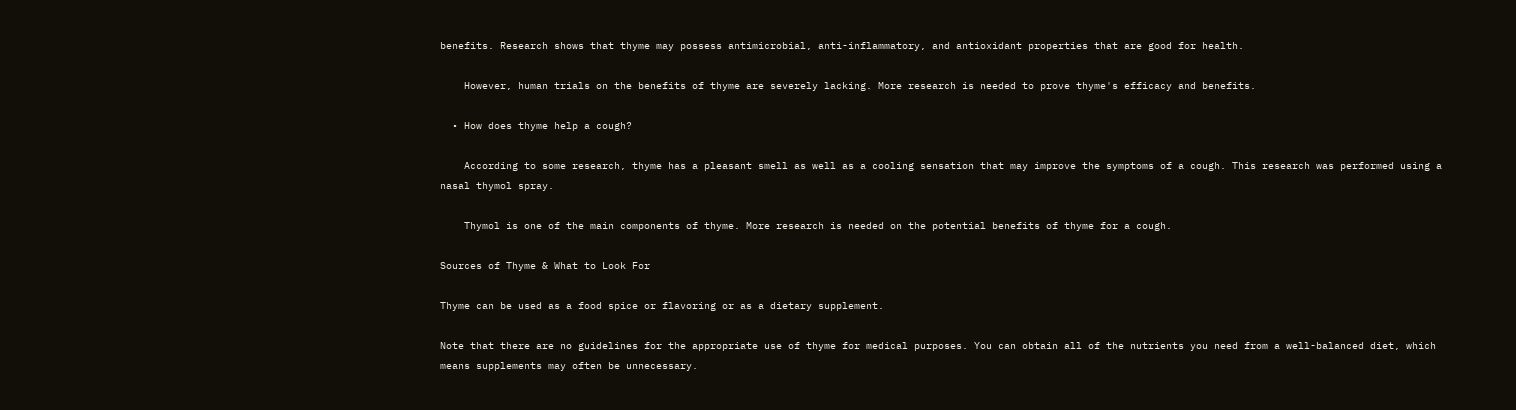benefits. Research shows that thyme may possess antimicrobial, anti-inflammatory, and antioxidant properties that are good for health.

    However, human trials on the benefits of thyme are severely lacking. More research is needed to prove thyme's efficacy and benefits.

  • How does thyme help a cough?

    According to some research, thyme has a pleasant smell as well as a cooling sensation that may improve the symptoms of a cough. This research was performed using a nasal thymol spray.

    Thymol is one of the main components of thyme. More research is needed on the potential benefits of thyme for a cough.

Sources of Thyme & What to Look For

Thyme can be used as a food spice or flavoring or as a dietary supplement.

Note that there are no guidelines for the appropriate use of thyme for medical purposes. You can obtain all of the nutrients you need from a well-balanced diet, which means supplements may often be unnecessary.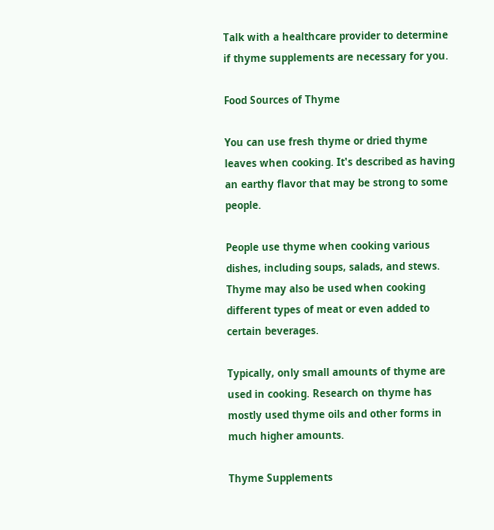Talk with a healthcare provider to determine if thyme supplements are necessary for you.

Food Sources of Thyme

You can use fresh thyme or dried thyme leaves when cooking. It's described as having an earthy flavor that may be strong to some people.

People use thyme when cooking various dishes, including soups, salads, and stews. Thyme may also be used when cooking different types of meat or even added to certain beverages.

Typically, only small amounts of thyme are used in cooking. Research on thyme has mostly used thyme oils and other forms in much higher amounts.

Thyme Supplements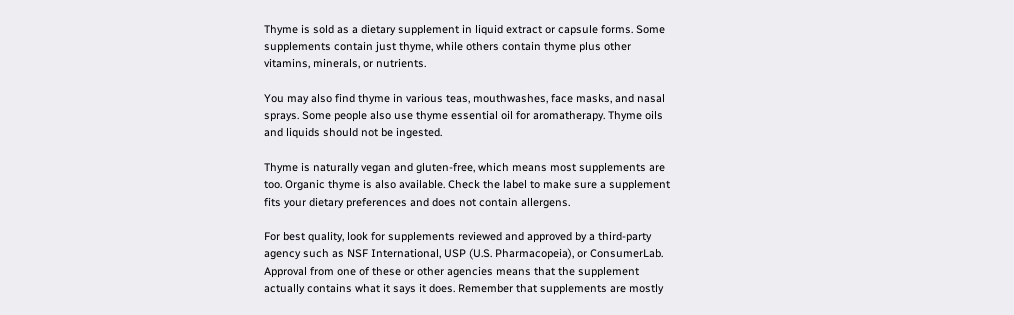Thyme is sold as a dietary supplement in liquid extract or capsule forms. Some supplements contain just thyme, while others contain thyme plus other vitamins, minerals, or nutrients.

You may also find thyme in various teas, mouthwashes, face masks, and nasal sprays. Some people also use thyme essential oil for aromatherapy. Thyme oils and liquids should not be ingested.

Thyme is naturally vegan and gluten-free, which means most supplements are too. Organic thyme is also available. Check the label to make sure a supplement fits your dietary preferences and does not contain allergens.

For best quality, look for supplements reviewed and approved by a third-party agency such as NSF International, USP (U.S. Pharmacopeia), or ConsumerLab. Approval from one of these or other agencies means that the supplement actually contains what it says it does. Remember that supplements are mostly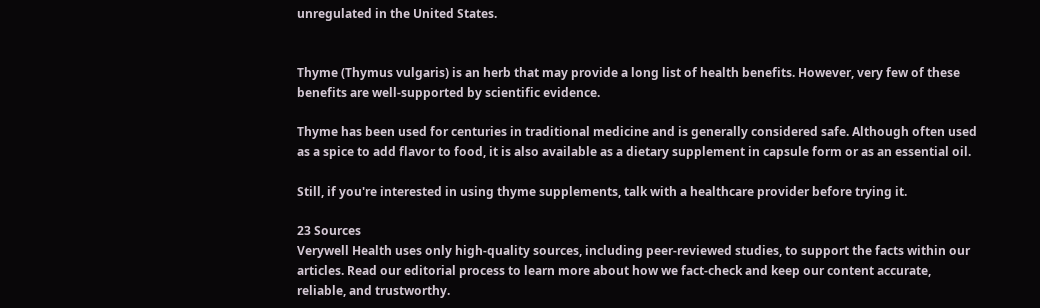unregulated in the United States.


Thyme (Thymus vulgaris) is an herb that may provide a long list of health benefits. However, very few of these benefits are well-supported by scientific evidence.

Thyme has been used for centuries in traditional medicine and is generally considered safe. Although often used as a spice to add flavor to food, it is also available as a dietary supplement in capsule form or as an essential oil.

Still, if you're interested in using thyme supplements, talk with a healthcare provider before trying it.

23 Sources
Verywell Health uses only high-quality sources, including peer-reviewed studies, to support the facts within our articles. Read our editorial process to learn more about how we fact-check and keep our content accurate, reliable, and trustworthy.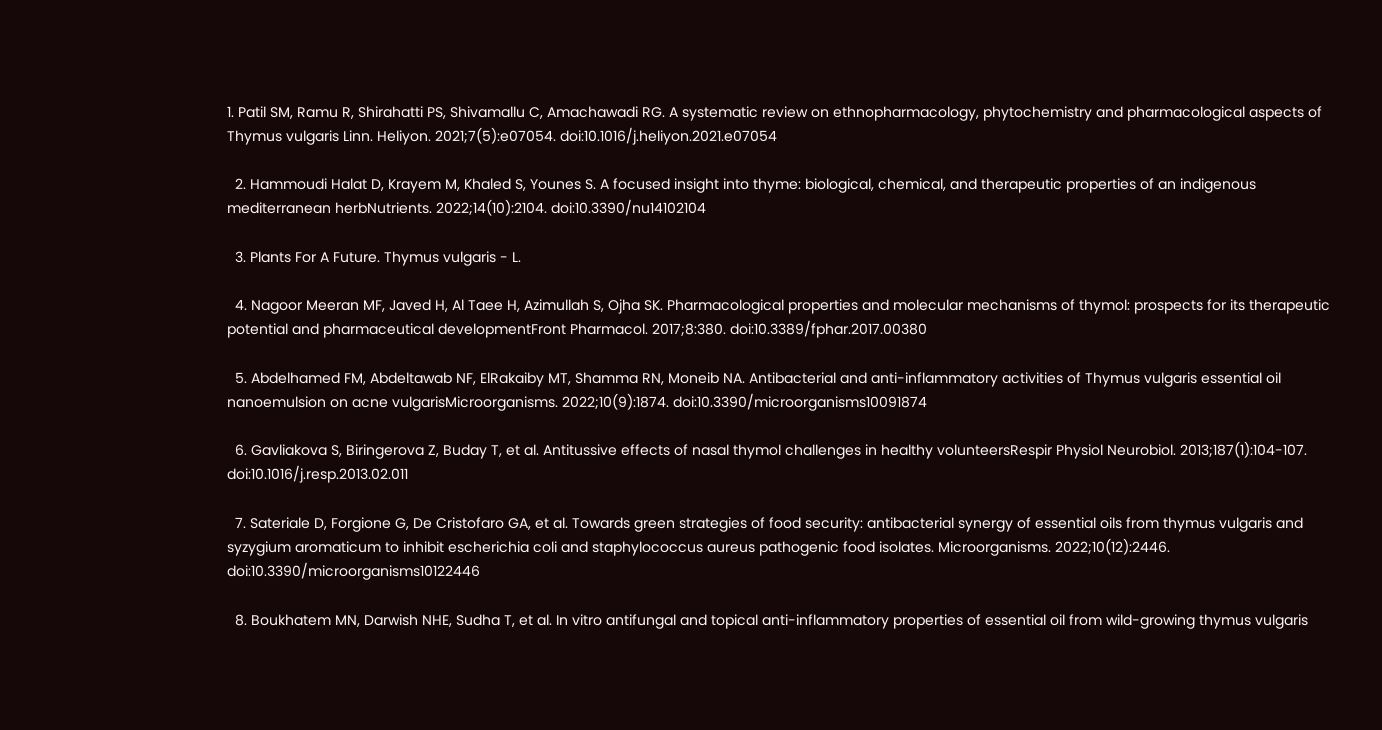1. Patil SM, Ramu R, Shirahatti PS, Shivamallu C, Amachawadi RG. A systematic review on ethnopharmacology, phytochemistry and pharmacological aspects of Thymus vulgaris Linn. Heliyon. 2021;7(5):e07054. doi:10.1016/j.heliyon.2021.e07054

  2. Hammoudi Halat D, Krayem M, Khaled S, Younes S. A focused insight into thyme: biological, chemical, and therapeutic properties of an indigenous mediterranean herbNutrients. 2022;14(10):2104. doi:10.3390/nu14102104

  3. Plants For A Future. Thymus vulgaris - L.

  4. Nagoor Meeran MF, Javed H, Al Taee H, Azimullah S, Ojha SK. Pharmacological properties and molecular mechanisms of thymol: prospects for its therapeutic potential and pharmaceutical developmentFront Pharmacol. 2017;8:380. doi:10.3389/fphar.2017.00380

  5. Abdelhamed FM, Abdeltawab NF, ElRakaiby MT, Shamma RN, Moneib NA. Antibacterial and anti-inflammatory activities of Thymus vulgaris essential oil nanoemulsion on acne vulgarisMicroorganisms. 2022;10(9):1874. doi:10.3390/microorganisms10091874

  6. Gavliakova S, Biringerova Z, Buday T, et al. Antitussive effects of nasal thymol challenges in healthy volunteersRespir Physiol Neurobiol. 2013;187(1):104-107. doi:10.1016/j.resp.2013.02.011

  7. Sateriale D, Forgione G, De Cristofaro GA, et al. Towards green strategies of food security: antibacterial synergy of essential oils from thymus vulgaris and syzygium aromaticum to inhibit escherichia coli and staphylococcus aureus pathogenic food isolates. Microorganisms. 2022;10(12):2446. doi:10.3390/microorganisms10122446

  8. Boukhatem MN, Darwish NHE, Sudha T, et al. In vitro antifungal and topical anti-inflammatory properties of essential oil from wild-growing thymus vulgaris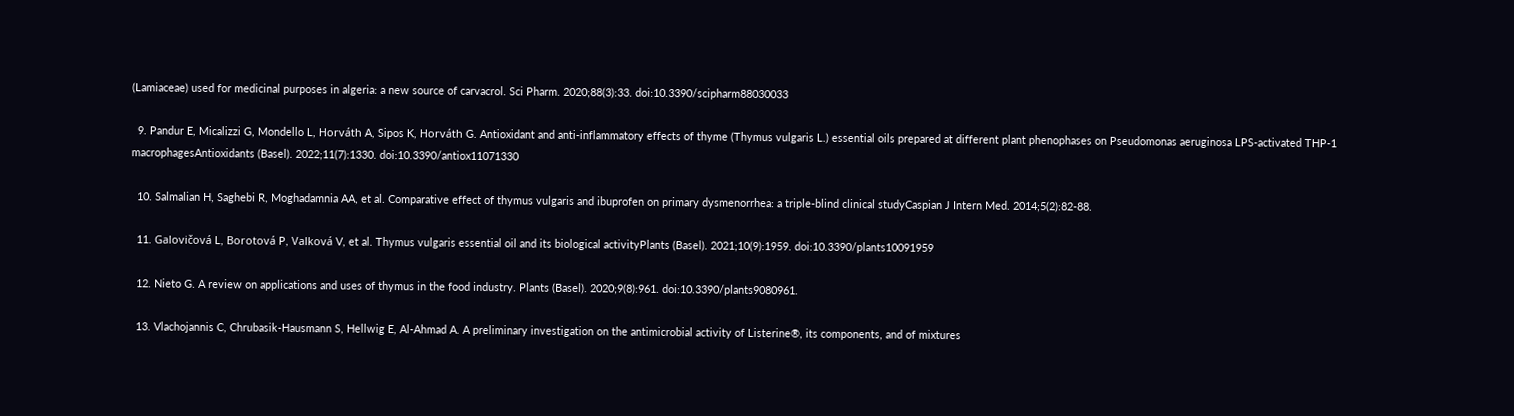(Lamiaceae) used for medicinal purposes in algeria: a new source of carvacrol. Sci Pharm. 2020;88(3):33. doi:10.3390/scipharm88030033

  9. Pandur E, Micalizzi G, Mondello L, Horváth A, Sipos K, Horváth G. Antioxidant and anti-inflammatory effects of thyme (Thymus vulgaris L.) essential oils prepared at different plant phenophases on Pseudomonas aeruginosa LPS-activated THP-1 macrophagesAntioxidants (Basel). 2022;11(7):1330. doi:10.3390/antiox11071330

  10. Salmalian H, Saghebi R, Moghadamnia AA, et al. Comparative effect of thymus vulgaris and ibuprofen on primary dysmenorrhea: a triple-blind clinical studyCaspian J Intern Med. 2014;5(2):82-88.

  11. Galovičová L, Borotová P, Valková V, et al. Thymus vulgaris essential oil and its biological activityPlants (Basel). 2021;10(9):1959. doi:10.3390/plants10091959

  12. Nieto G. A review on applications and uses of thymus in the food industry. Plants (Basel). 2020;9(8):961. doi:10.3390/plants9080961.

  13. Vlachojannis C, Chrubasik-Hausmann S, Hellwig E, Al-Ahmad A. A preliminary investigation on the antimicrobial activity of Listerine®, its components, and of mixtures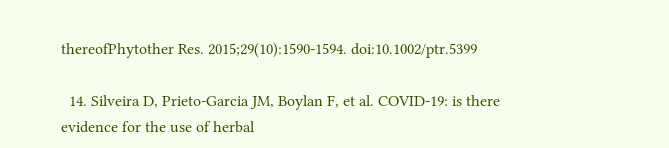thereofPhytother Res. 2015;29(10):1590-1594. doi:10.1002/ptr.5399

  14. Silveira D, Prieto-Garcia JM, Boylan F, et al. COVID-19: is there evidence for the use of herbal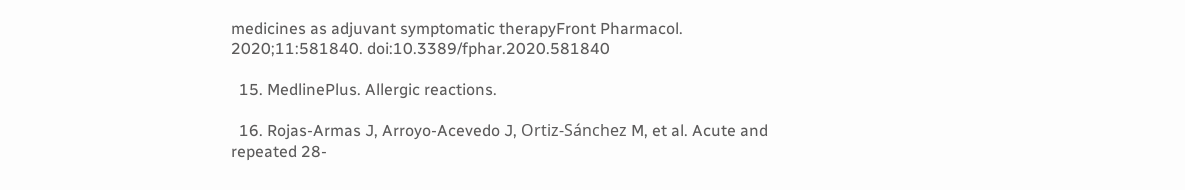medicines as adjuvant symptomatic therapyFront Pharmacol. 2020;11:581840. doi:10.3389/fphar.2020.581840

  15. MedlinePlus. Allergic reactions.

  16. Rojas-Armas J, Arroyo-Acevedo J, Ortiz-Sánchez M, et al. Acute and repeated 28-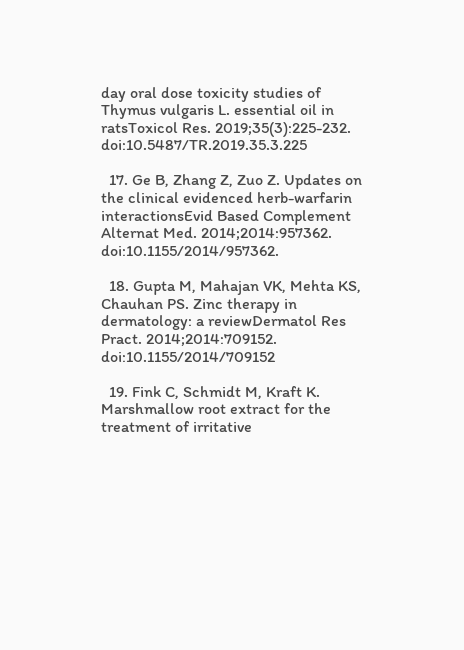day oral dose toxicity studies of Thymus vulgaris L. essential oil in ratsToxicol Res. 2019;35(3):225-232. doi:10.5487/TR.2019.35.3.225

  17. Ge B, Zhang Z, Zuo Z. Updates on the clinical evidenced herb-warfarin interactionsEvid Based Complement Alternat Med. 2014;2014:957362. doi:10.1155/2014/957362.

  18. Gupta M, Mahajan VK, Mehta KS, Chauhan PS. Zinc therapy in dermatology: a reviewDermatol Res Pract. 2014;2014:709152. doi:10.1155/2014/709152

  19. Fink C, Schmidt M, Kraft K. Marshmallow root extract for the treatment of irritative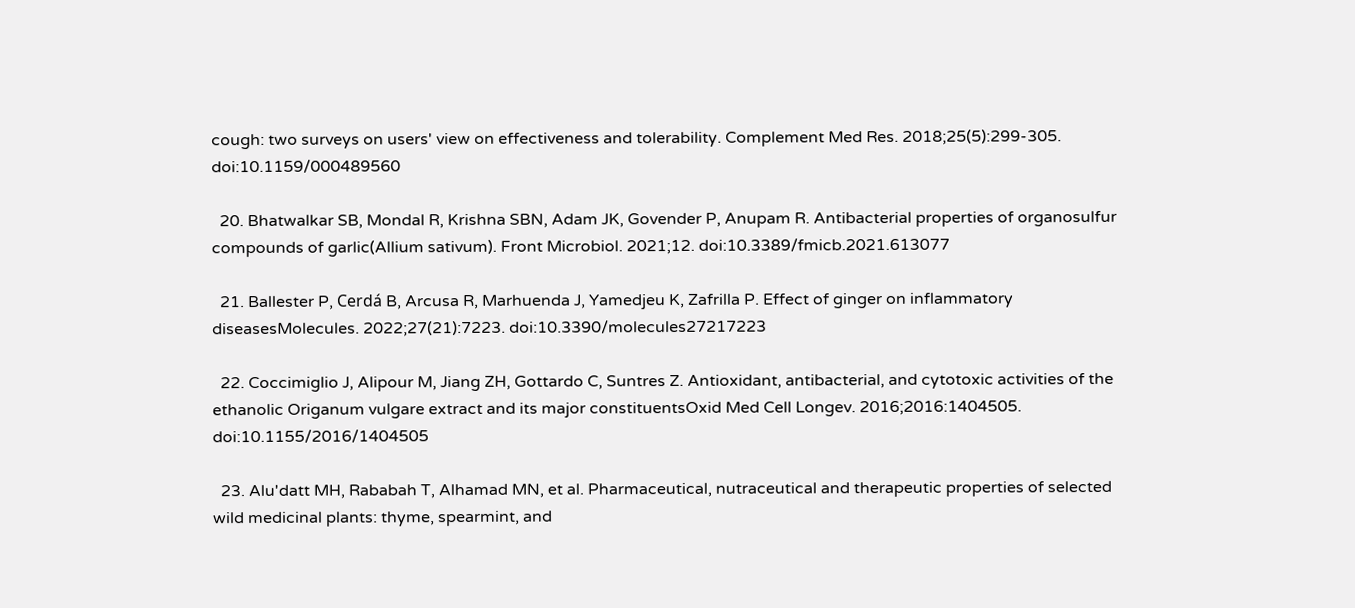cough: two surveys on users' view on effectiveness and tolerability. Complement Med Res. 2018;25(5):299-305. doi:10.1159/000489560

  20. Bhatwalkar SB, Mondal R, Krishna SBN, Adam JK, Govender P, Anupam R. Antibacterial properties of organosulfur compounds of garlic(Allium sativum). Front Microbiol. 2021;12. doi:10.3389/fmicb.2021.613077

  21. Ballester P, Cerdá B, Arcusa R, Marhuenda J, Yamedjeu K, Zafrilla P. Effect of ginger on inflammatory diseasesMolecules. 2022;27(21):7223. doi:10.3390/molecules27217223

  22. Coccimiglio J, Alipour M, Jiang ZH, Gottardo C, Suntres Z. Antioxidant, antibacterial, and cytotoxic activities of the ethanolic Origanum vulgare extract and its major constituentsOxid Med Cell Longev. 2016;2016:1404505. doi:10.1155/2016/1404505

  23. Alu'datt MH, Rababah T, Alhamad MN, et al. Pharmaceutical, nutraceutical and therapeutic properties of selected wild medicinal plants: thyme, spearmint, and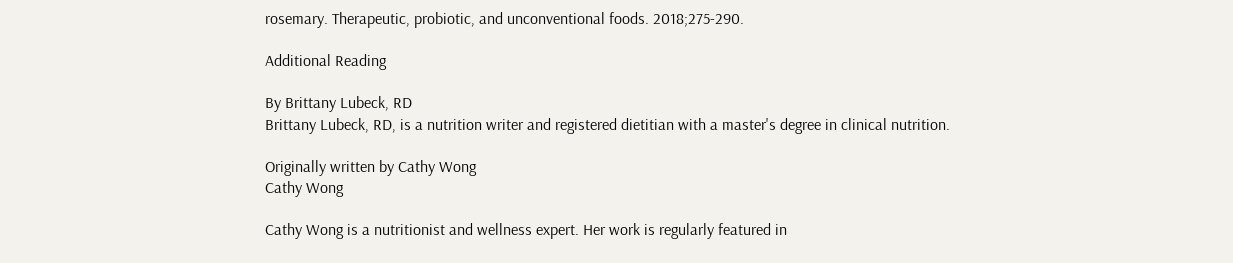rosemary. Therapeutic, probiotic, and unconventional foods. 2018;275-290.

Additional Reading

By Brittany Lubeck, RD
Brittany Lubeck, RD, is a nutrition writer and registered dietitian with a master's degree in clinical nutrition.

Originally written by Cathy Wong
Cathy Wong

Cathy Wong is a nutritionist and wellness expert. Her work is regularly featured in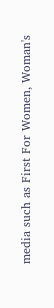media such as First For Women, Woman's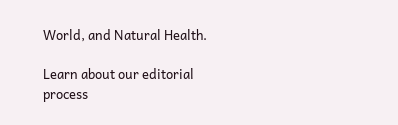World, and Natural Health.

Learn about our editorial process